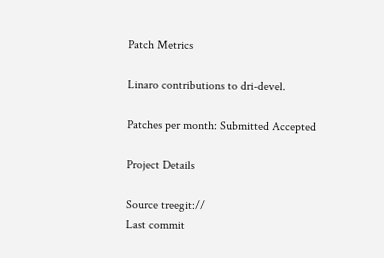Patch Metrics

Linaro contributions to dri-devel.

Patches per month: Submitted Accepted

Project Details

Source treegit://
Last commit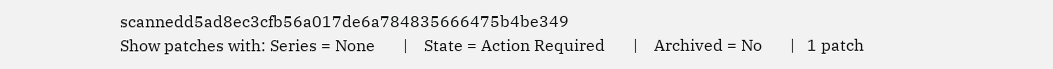scannedd5ad8ec3cfb56a017de6a784835666475b4be349
Show patches with: Series = None       |    State = Action Required       |    Archived = No       |   1 patch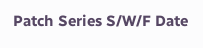Patch Series S/W/F Date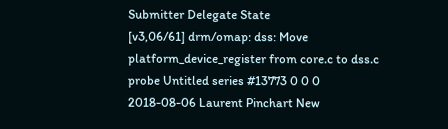Submitter Delegate State
[v3,06/61] drm/omap: dss: Move platform_device_register from core.c to dss.c probe Untitled series #13773 0 0 0 2018-08-06 Laurent Pinchart New